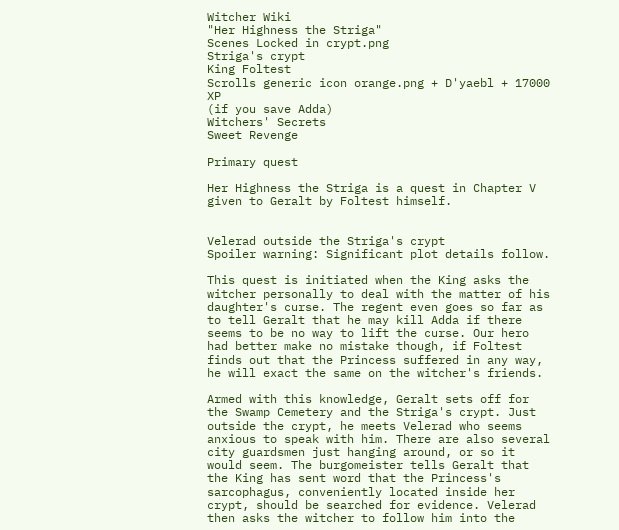Witcher Wiki
"Her Highness the Striga"
Scenes Locked in crypt.png
Striga's crypt
King Foltest
Scrolls generic icon orange.png + D'yaebl + 17000 XP
(if you save Adda)
Witchers' Secrets
Sweet Revenge

Primary quest

Her Highness the Striga is a quest in Chapter V given to Geralt by Foltest himself.


Velerad outside the Striga's crypt
Spoiler warning: Significant plot details follow.

This quest is initiated when the King asks the witcher personally to deal with the matter of his daughter's curse. The regent even goes so far as to tell Geralt that he may kill Adda if there seems to be no way to lift the curse. Our hero had better make no mistake though, if Foltest finds out that the Princess suffered in any way, he will exact the same on the witcher's friends.

Armed with this knowledge, Geralt sets off for the Swamp Cemetery and the Striga's crypt. Just outside the crypt, he meets Velerad who seems anxious to speak with him. There are also several city guardsmen just hanging around, or so it would seem. The burgomeister tells Geralt that the King has sent word that the Princess's sarcophagus, conveniently located inside her crypt, should be searched for evidence. Velerad then asks the witcher to follow him into the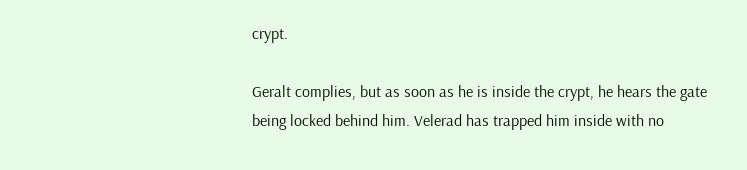crypt.

Geralt complies, but as soon as he is inside the crypt, he hears the gate being locked behind him. Velerad has trapped him inside with no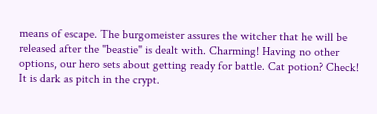means of escape. The burgomeister assures the witcher that he will be released after the "beastie" is dealt with. Charming! Having no other options, our hero sets about getting ready for battle. Cat potion? Check! It is dark as pitch in the crypt.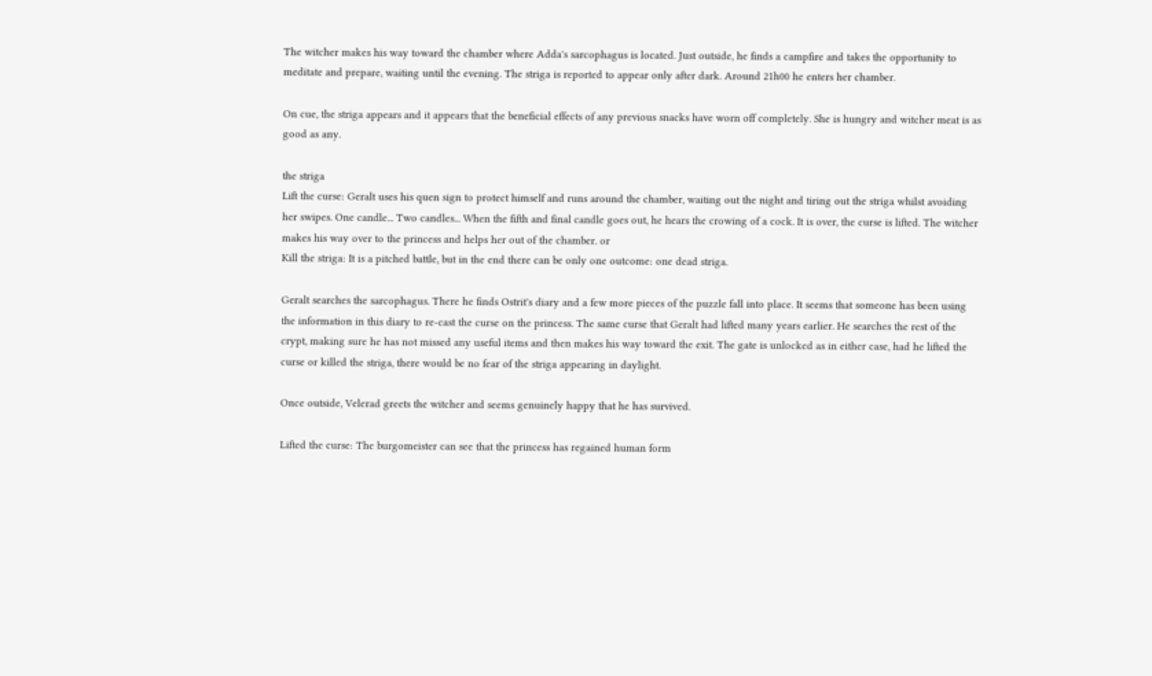The witcher makes his way toward the chamber where Adda's sarcophagus is located. Just outside, he finds a campfire and takes the opportunity to meditate and prepare, waiting until the evening. The striga is reported to appear only after dark. Around 21h00 he enters her chamber.

On cue, the striga appears and it appears that the beneficial effects of any previous snacks have worn off completely. She is hungry and witcher meat is as good as any.

the striga
Lift the curse: Geralt uses his quen sign to protect himself and runs around the chamber, waiting out the night and tiring out the striga whilst avoiding her swipes. One candle... Two candles... When the fifth and final candle goes out, he hears the crowing of a cock. It is over, the curse is lifted. The witcher makes his way over to the princess and helps her out of the chamber. or
Kill the striga: It is a pitched battle, but in the end there can be only one outcome: one dead striga.

Geralt searches the sarcophagus. There he finds Ostrit's diary and a few more pieces of the puzzle fall into place. It seems that someone has been using the information in this diary to re-cast the curse on the princess. The same curse that Geralt had lifted many years earlier. He searches the rest of the crypt, making sure he has not missed any useful items and then makes his way toward the exit. The gate is unlocked as in either case, had he lifted the curse or killed the striga, there would be no fear of the striga appearing in daylight.

Once outside, Velerad greets the witcher and seems genuinely happy that he has survived.

Lifted the curse: The burgomeister can see that the princess has regained human form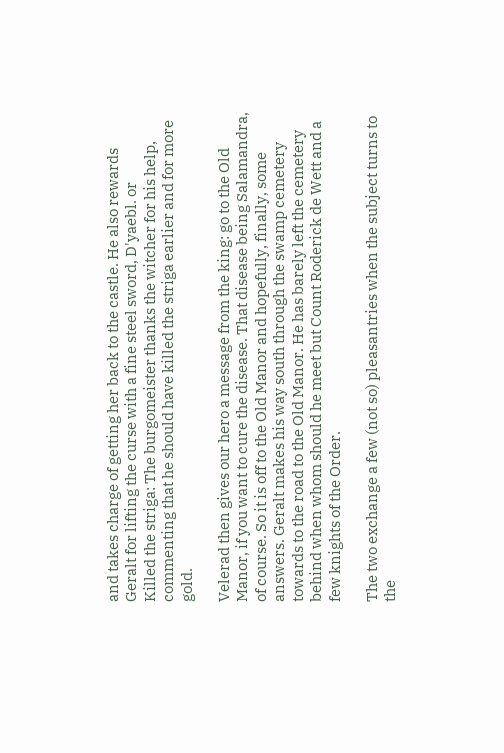and takes charge of getting her back to the castle. He also rewards Geralt for lifting the curse with a fine steel sword, D'yaebl. or
Killed the striga: The burgomeister thanks the witcher for his help, commenting that he should have killed the striga earlier and for more gold.

Velerad then gives our hero a message from the king: go to the Old Manor, if you want to cure the disease. That disease being Salamandra, of course. So it is off to the Old Manor and hopefully, finally, some answers. Geralt makes his way south through the swamp cemetery towards to the road to the Old Manor. He has barely left the cemetery behind when whom should he meet but Count Roderick de Wett and a few knights of the Order.

The two exchange a few (not so) pleasantries when the subject turns to the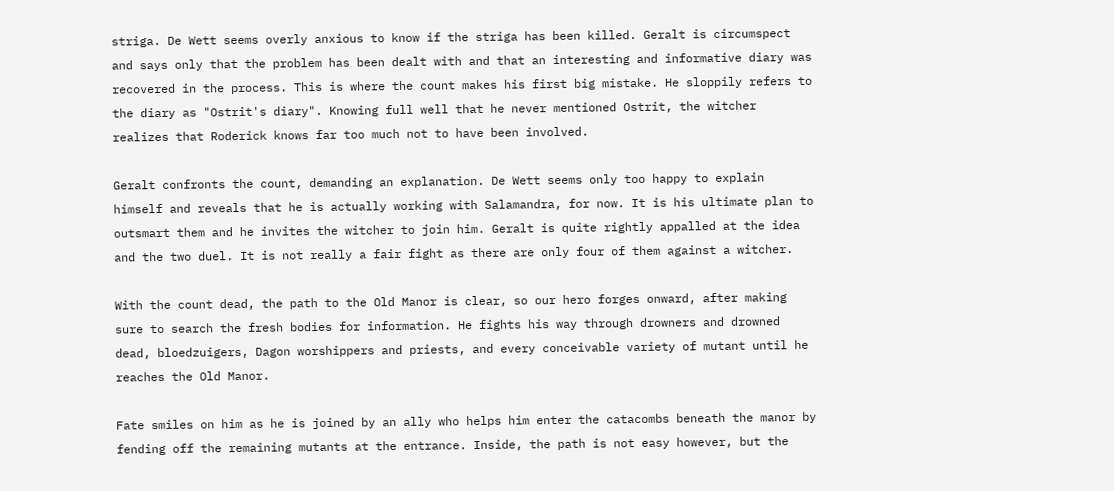striga. De Wett seems overly anxious to know if the striga has been killed. Geralt is circumspect and says only that the problem has been dealt with and that an interesting and informative diary was recovered in the process. This is where the count makes his first big mistake. He sloppily refers to the diary as "Ostrit's diary". Knowing full well that he never mentioned Ostrit, the witcher realizes that Roderick knows far too much not to have been involved.

Geralt confronts the count, demanding an explanation. De Wett seems only too happy to explain himself and reveals that he is actually working with Salamandra, for now. It is his ultimate plan to outsmart them and he invites the witcher to join him. Geralt is quite rightly appalled at the idea and the two duel. It is not really a fair fight as there are only four of them against a witcher.

With the count dead, the path to the Old Manor is clear, so our hero forges onward, after making sure to search the fresh bodies for information. He fights his way through drowners and drowned dead, bloedzuigers, Dagon worshippers and priests, and every conceivable variety of mutant until he reaches the Old Manor.

Fate smiles on him as he is joined by an ally who helps him enter the catacombs beneath the manor by fending off the remaining mutants at the entrance. Inside, the path is not easy however, but the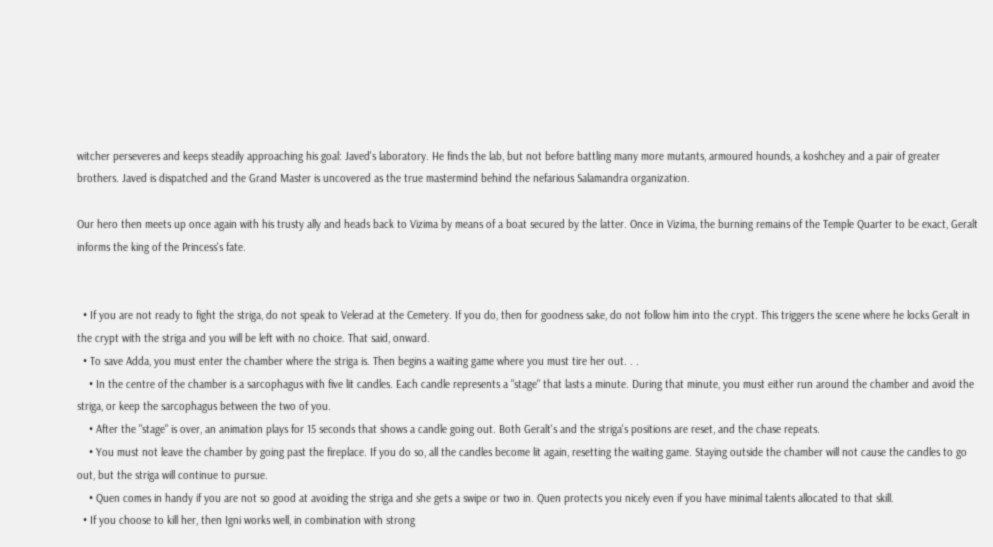witcher perseveres and keeps steadily approaching his goal: Javed's laboratory. He finds the lab, but not before battling many more mutants, armoured hounds, a koshchey and a pair of greater brothers. Javed is dispatched and the Grand Master is uncovered as the true mastermind behind the nefarious Salamandra organization.

Our hero then meets up once again with his trusty ally and heads back to Vizima by means of a boat secured by the latter. Once in Vizima, the burning remains of the Temple Quarter to be exact, Geralt informs the king of the Princess's fate.


  • If you are not ready to fight the striga, do not speak to Velerad at the Cemetery. If you do, then for goodness sake, do not follow him into the crypt. This triggers the scene where he locks Geralt in the crypt with the striga and you will be left with no choice. That said, onward.
  • To save Adda, you must enter the chamber where the striga is. Then begins a waiting game where you must tire her out. . .
    • In the centre of the chamber is a sarcophagus with five lit candles. Each candle represents a "stage" that lasts a minute. During that minute, you must either run around the chamber and avoid the striga, or keep the sarcophagus between the two of you.
    • After the "stage" is over, an animation plays for 15 seconds that shows a candle going out. Both Geralt's and the striga's positions are reset, and the chase repeats.
    • You must not leave the chamber by going past the fireplace. If you do so, all the candles become lit again, resetting the waiting game. Staying outside the chamber will not cause the candles to go out, but the striga will continue to pursue.
    • Quen comes in handy if you are not so good at avoiding the striga and she gets a swipe or two in. Quen protects you nicely even if you have minimal talents allocated to that skill.
  • If you choose to kill her, then Igni works well, in combination with strong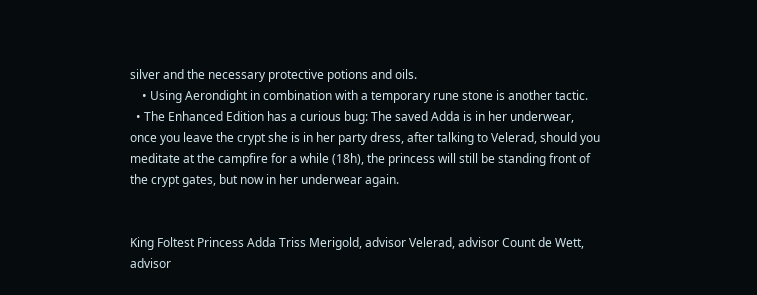silver and the necessary protective potions and oils.
    • Using Aerondight in combination with a temporary rune stone is another tactic.
  • The Enhanced Edition has a curious bug: The saved Adda is in her underwear, once you leave the crypt she is in her party dress, after talking to Velerad, should you meditate at the campfire for a while (18h), the princess will still be standing front of the crypt gates, but now in her underwear again.


King Foltest Princess Adda Triss Merigold, advisor Velerad, advisor Count de Wett, advisor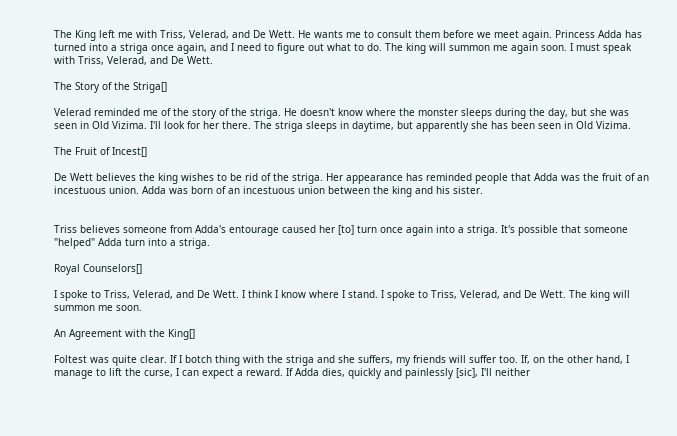The King left me with Triss, Velerad, and De Wett. He wants me to consult them before we meet again. Princess Adda has turned into a striga once again, and I need to figure out what to do. The king will summon me again soon. I must speak with Triss, Velerad, and De Wett.

The Story of the Striga[]

Velerad reminded me of the story of the striga. He doesn't know where the monster sleeps during the day, but she was seen in Old Vizima. I'll look for her there. The striga sleeps in daytime, but apparently she has been seen in Old Vizima.

The Fruit of Incest[]

De Wett believes the king wishes to be rid of the striga. Her appearance has reminded people that Adda was the fruit of an incestuous union. Adda was born of an incestuous union between the king and his sister.


Triss believes someone from Adda's entourage caused her [to] turn once again into a striga. It's possible that someone "helped" Adda turn into a striga.

Royal Counselors[]

I spoke to Triss, Velerad, and De Wett. I think I know where I stand. I spoke to Triss, Velerad, and De Wett. The king will summon me soon.

An Agreement with the King[]

Foltest was quite clear. If I botch thing with the striga and she suffers, my friends will suffer too. If, on the other hand, I manage to lift the curse, I can expect a reward. If Adda dies, quickly and painlessly [sic], I'll neither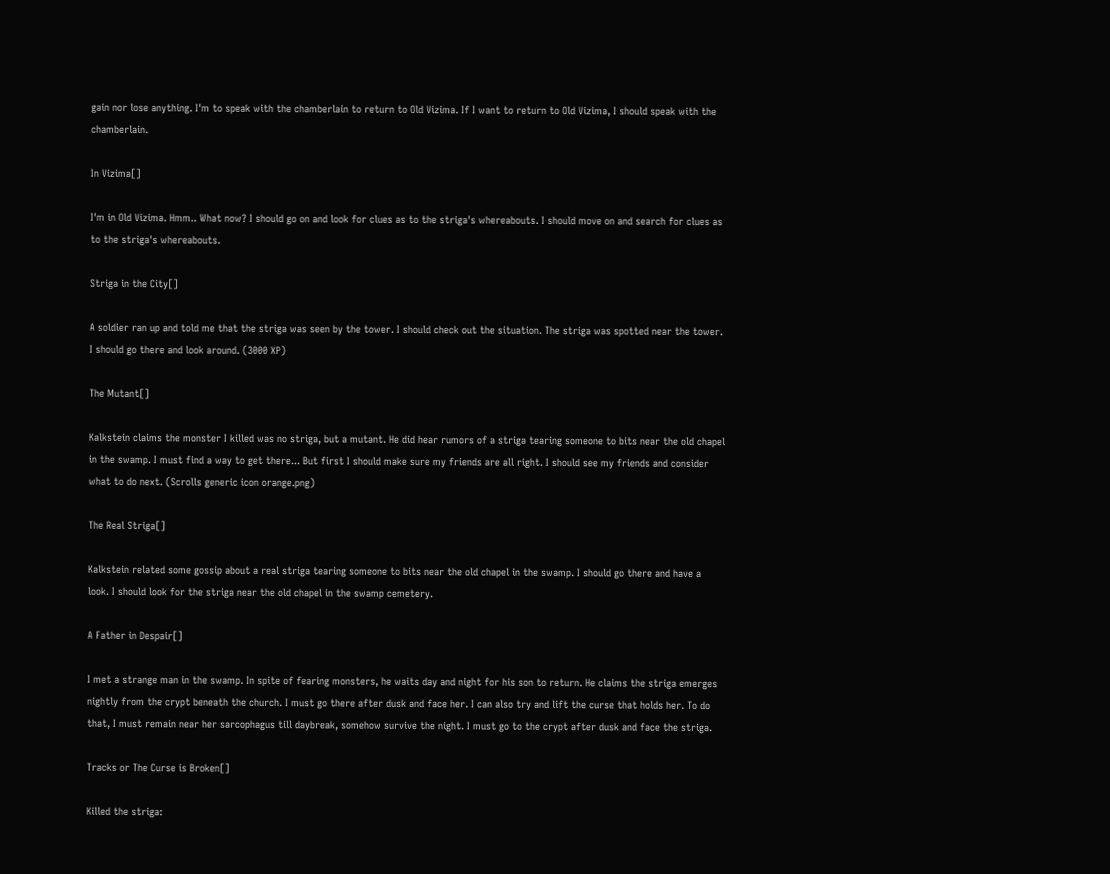gain nor lose anything. I'm to speak with the chamberlain to return to Old Vizima. If I want to return to Old Vizima, I should speak with the chamberlain.

In Vizima[]

I'm in Old Vizima. Hmm.. What now? I should go on and look for clues as to the striga's whereabouts. I should move on and search for clues as to the striga's whereabouts.

Striga in the City[]

A soldier ran up and told me that the striga was seen by the tower. I should check out the situation. The striga was spotted near the tower. I should go there and look around. (3000 XP)

The Mutant[]

Kalkstein claims the monster I killed was no striga, but a mutant. He did hear rumors of a striga tearing someone to bits near the old chapel in the swamp. I must find a way to get there... But first I should make sure my friends are all right. I should see my friends and consider what to do next. (Scrolls generic icon orange.png)

The Real Striga[]

Kalkstein related some gossip about a real striga tearing someone to bits near the old chapel in the swamp. I should go there and have a look. I should look for the striga near the old chapel in the swamp cemetery.

A Father in Despair[]

I met a strange man in the swamp. In spite of fearing monsters, he waits day and night for his son to return. He claims the striga emerges nightly from the crypt beneath the church. I must go there after dusk and face her. I can also try and lift the curse that holds her. To do that, I must remain near her sarcophagus till daybreak, somehow survive the night. I must go to the crypt after dusk and face the striga.

Tracks or The Curse is Broken[]

Killed the striga: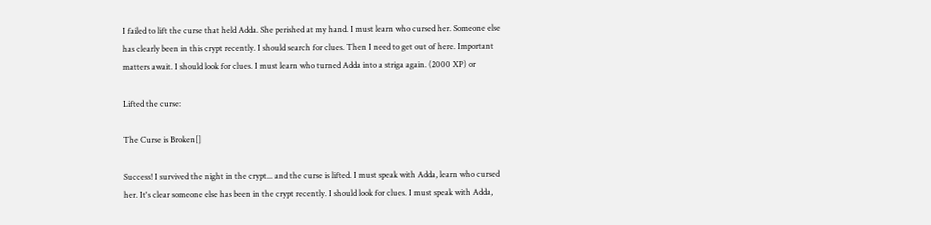I failed to lift the curse that held Adda. She perished at my hand. I must learn who cursed her. Someone else has clearly been in this crypt recently. I should search for clues. Then I need to get out of here. Important matters await. I should look for clues. I must learn who turned Adda into a striga again. (2000 XP) or

Lifted the curse:

The Curse is Broken[]

Success! I survived the night in the crypt... and the curse is lifted. I must speak with Adda, learn who cursed her. It's clear someone else has been in the crypt recently. I should look for clues. I must speak with Adda,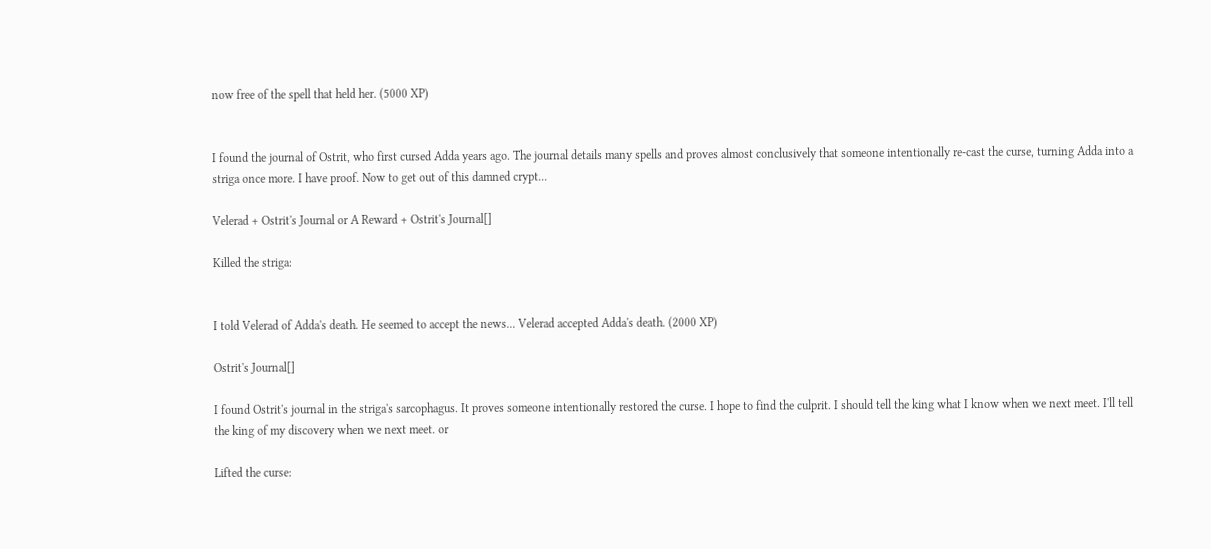now free of the spell that held her. (5000 XP)


I found the journal of Ostrit, who first cursed Adda years ago. The journal details many spells and proves almost conclusively that someone intentionally re-cast the curse, turning Adda into a striga once more. I have proof. Now to get out of this damned crypt...

Velerad + Ostrit's Journal or A Reward + Ostrit's Journal[]

Killed the striga:


I told Velerad of Adda's death. He seemed to accept the news... Velerad accepted Adda's death. (2000 XP)

Ostrit's Journal[]

I found Ostrit's journal in the striga's sarcophagus. It proves someone intentionally restored the curse. I hope to find the culprit. I should tell the king what I know when we next meet. I'll tell the king of my discovery when we next meet. or

Lifted the curse: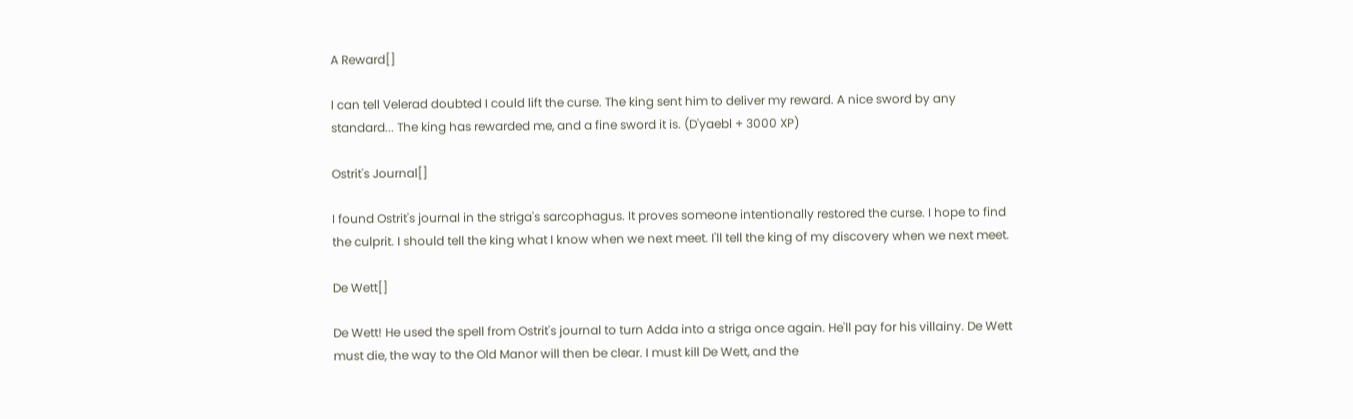A Reward[]

I can tell Velerad doubted I could lift the curse. The king sent him to deliver my reward. A nice sword by any standard... The king has rewarded me, and a fine sword it is. (D'yaebl + 3000 XP)

Ostrit's Journal[]

I found Ostrit's journal in the striga's sarcophagus. It proves someone intentionally restored the curse. I hope to find the culprit. I should tell the king what I know when we next meet. I'll tell the king of my discovery when we next meet.

De Wett[]

De Wett! He used the spell from Ostrit's journal to turn Adda into a striga once again. He'll pay for his villainy. De Wett must die, the way to the Old Manor will then be clear. I must kill De Wett, and the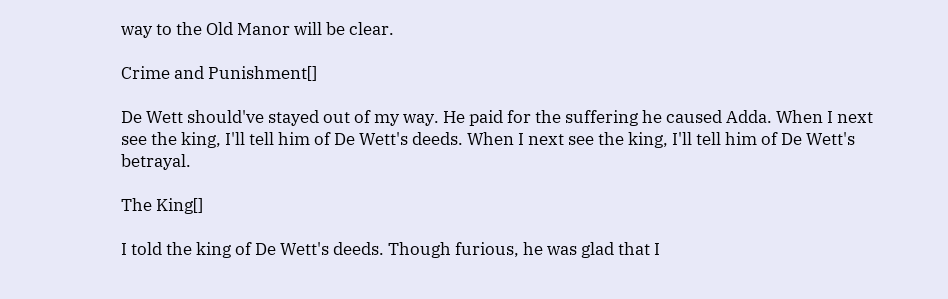way to the Old Manor will be clear.

Crime and Punishment[]

De Wett should've stayed out of my way. He paid for the suffering he caused Adda. When I next see the king, I'll tell him of De Wett's deeds. When I next see the king, I'll tell him of De Wett's betrayal.

The King[]

I told the king of De Wett's deeds. Though furious, he was glad that I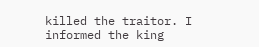killed the traitor. I informed the king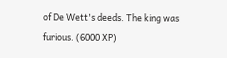of De Wett's deeds. The king was furious. (6000 XP)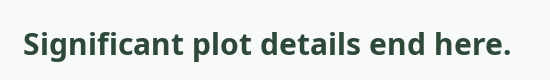Significant plot details end here.